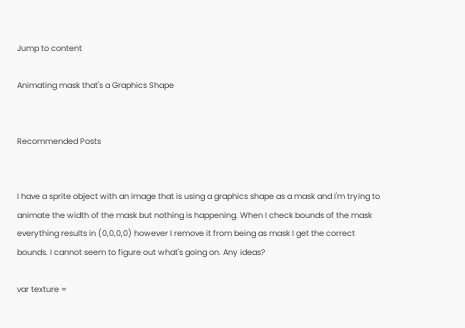Jump to content

Animating mask that's a Graphics Shape


Recommended Posts


I have a sprite object with an image that is using a graphics shape as a mask and I'm trying to animate the width of the mask but nothing is happening. When I check bounds of the mask everything results in (0,0,0,0) however I remove it from being as mask I get the correct bounds. I cannot seem to figure out what's going on. Any ideas?

var texture =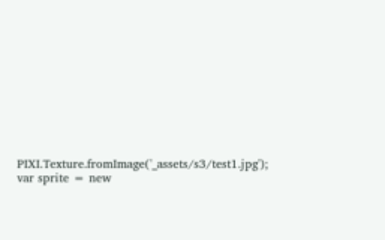PIXI.Texture.fromImage('_assets/s3/test1.jpg');
var sprite = new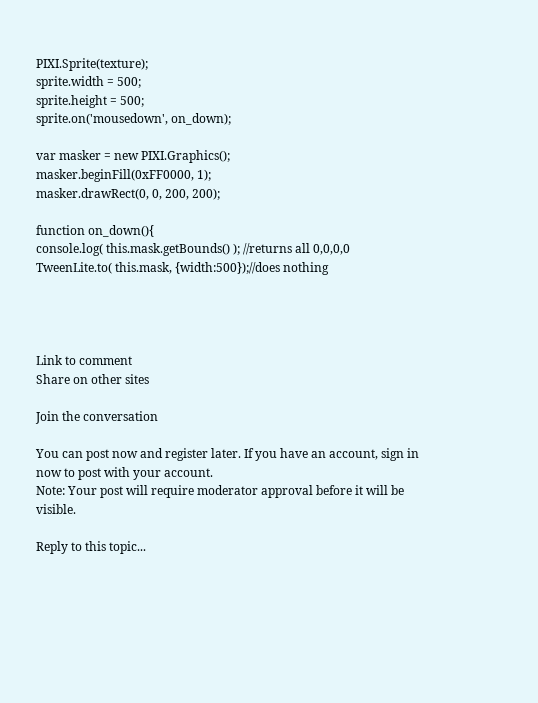PIXI.Sprite(texture);
sprite.width = 500;
sprite.height = 500;
sprite.on('mousedown', on_down);

var masker = new PIXI.Graphics();
masker.beginFill(0xFF0000, 1);
masker.drawRect(0, 0, 200, 200);

function on_down(){
console.log( this.mask.getBounds() ); //returns all 0,0,0,0
TweenLite.to( this.mask, {width:500});//does nothing




Link to comment
Share on other sites

Join the conversation

You can post now and register later. If you have an account, sign in now to post with your account.
Note: Your post will require moderator approval before it will be visible.

Reply to this topic...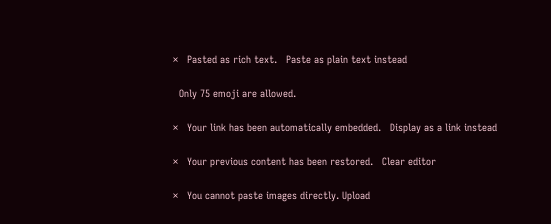×   Pasted as rich text.   Paste as plain text instead

  Only 75 emoji are allowed.

×   Your link has been automatically embedded.   Display as a link instead

×   Your previous content has been restored.   Clear editor

×   You cannot paste images directly. Upload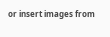or insert images from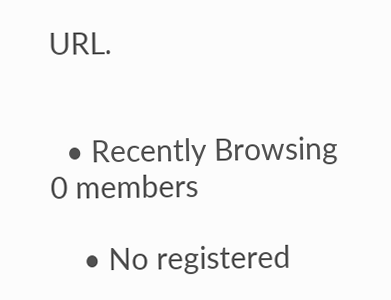URL.


  • Recently Browsing   0 members

    • No registered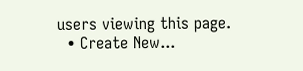users viewing this page.
  • Create New...